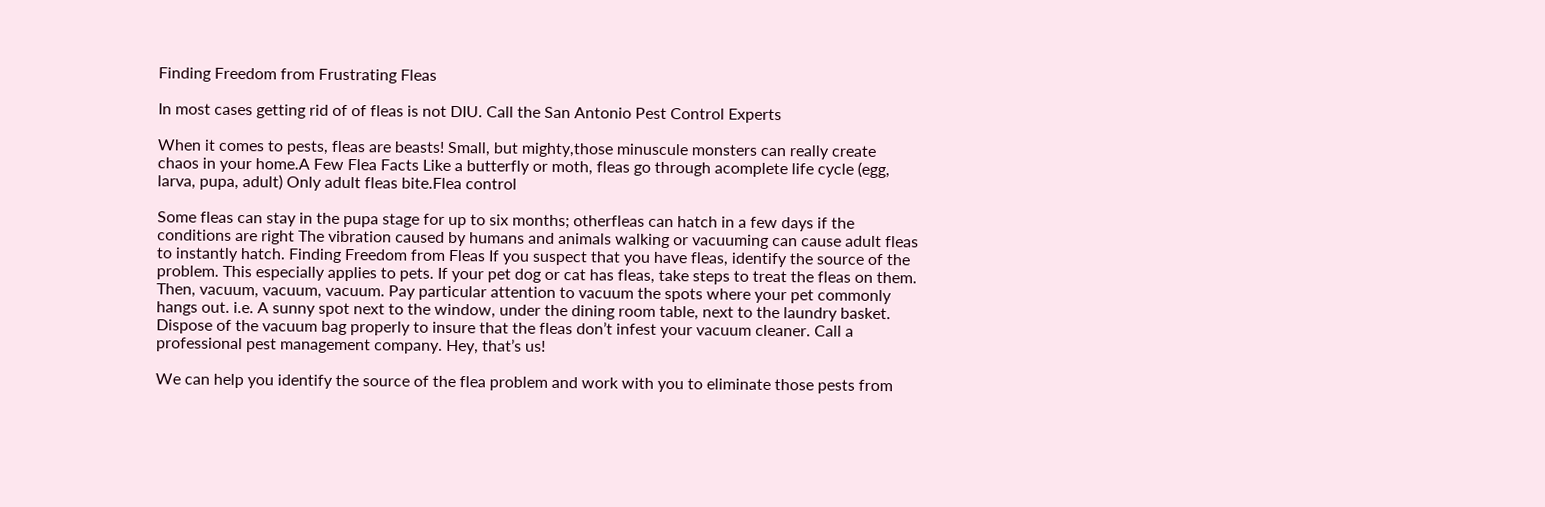Finding Freedom from Frustrating Fleas

In most cases getting rid of of fleas is not DIU. Call the San Antonio Pest Control Experts

When it comes to pests, fleas are beasts! Small, but mighty,those minuscule monsters can really create chaos in your home.A Few Flea Facts Like a butterfly or moth, fleas go through acomplete life cycle (egg, larva, pupa, adult) Only adult fleas bite.Flea control

Some fleas can stay in the pupa stage for up to six months; otherfleas can hatch in a few days if the conditions are right The vibration caused by humans and animals walking or vacuuming can cause adult fleas to instantly hatch. Finding Freedom from Fleas If you suspect that you have fleas, identify the source of the problem. This especially applies to pets. If your pet dog or cat has fleas, take steps to treat the fleas on them. Then, vacuum, vacuum, vacuum. Pay particular attention to vacuum the spots where your pet commonly hangs out. i.e. A sunny spot next to the window, under the dining room table, next to the laundry basket. Dispose of the vacuum bag properly to insure that the fleas don’t infest your vacuum cleaner. Call a professional pest management company. Hey, that’s us!

We can help you identify the source of the flea problem and work with you to eliminate those pests from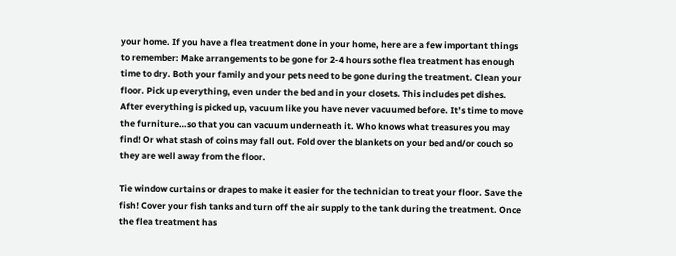your home. If you have a flea treatment done in your home, here are a few important things to remember: Make arrangements to be gone for 2-4 hours sothe flea treatment has enough time to dry. Both your family and your pets need to be gone during the treatment. Clean your floor. Pick up everything, even under the bed and in your closets. This includes pet dishes. After everything is picked up, vacuum like you have never vacuumed before. It’s time to move the furniture…so that you can vacuum underneath it. Who knows what treasures you may find! Or what stash of coins may fall out. Fold over the blankets on your bed and/or couch so they are well away from the floor.

Tie window curtains or drapes to make it easier for the technician to treat your floor. Save the fish! Cover your fish tanks and turn off the air supply to the tank during the treatment. Once the flea treatment has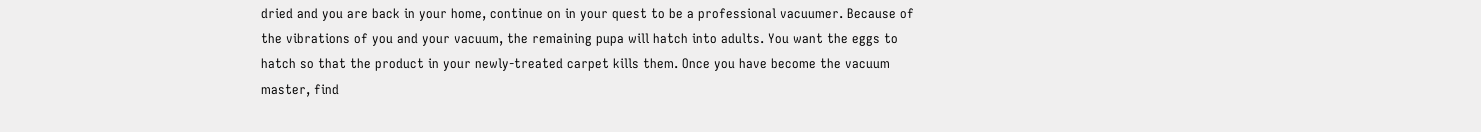dried and you are back in your home, continue on in your quest to be a professional vacuumer. Because of the vibrations of you and your vacuum, the remaining pupa will hatch into adults. You want the eggs to hatch so that the product in your newly-treated carpet kills them. Once you have become the vacuum master, find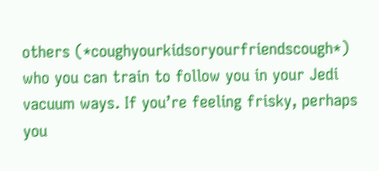others (*coughyourkidsoryourfriendscough*) who you can train to follow you in your Jedi vacuum ways. If you’re feeling frisky, perhaps you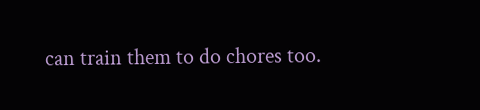can train them to do chores too.